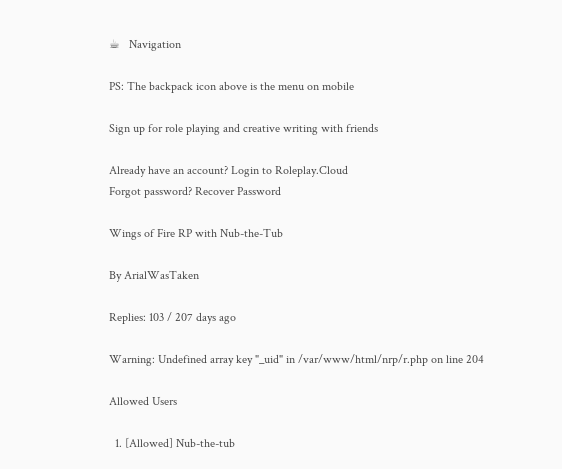☕   Navigation

PS: The backpack icon above is the menu on mobile

Sign up for role playing and creative writing with friends

Already have an account? Login to Roleplay.Cloud
Forgot password? Recover Password

Wings of Fire RP with Nub-the-Tub

By ArialWasTaken

Replies: 103 / 207 days ago

Warning: Undefined array key "_uid" in /var/www/html/nrp/r.php on line 204

Allowed Users

  1. [Allowed] Nub-the-tub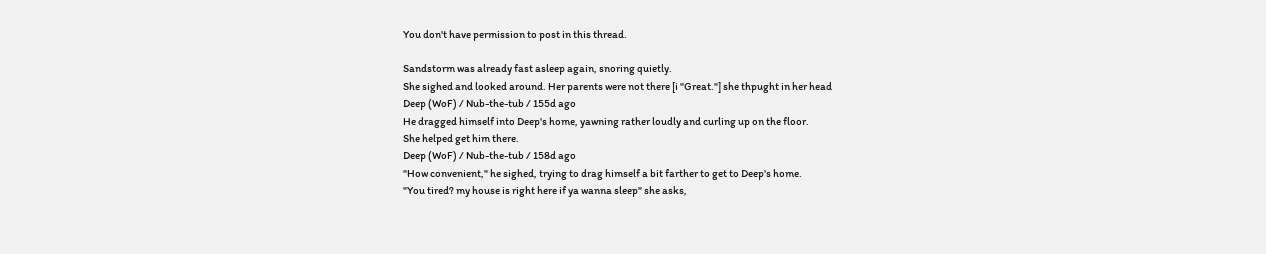You don't have permission to post in this thread.

Sandstorm was already fast asleep again, snoring quietly.
She sighed and looked around. Her parents were not there [i "Great."] she thpught in her head
Deep (WoF) / Nub-the-tub / 155d ago
He dragged himself into Deep's home, yawning rather loudly and curling up on the floor.
She helped get him there.
Deep (WoF) / Nub-the-tub / 158d ago
"How convenient," he sighed, trying to drag himself a bit farther to get to Deep's home.
"You tired? my house is right here if ya wanna sleep" she asks,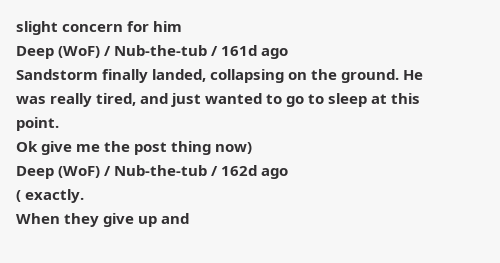slight concern for him
Deep (WoF) / Nub-the-tub / 161d ago
Sandstorm finally landed, collapsing on the ground. He was really tired, and just wanted to go to sleep at this point.
Ok give me the post thing now)
Deep (WoF) / Nub-the-tub / 162d ago
( exactly.
When they give up and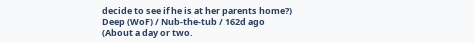decide to see if he is at her parents home?)
Deep (WoF) / Nub-the-tub / 162d ago
(About a day or two.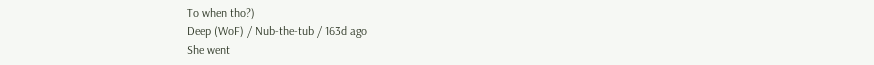To when tho?)
Deep (WoF) / Nub-the-tub / 163d ago
She went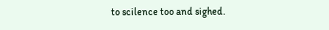to scilence too and sighed.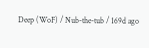Deep (WoF) / Nub-the-tub / 169d ago